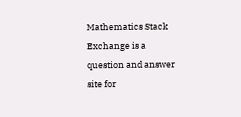Mathematics Stack Exchange is a question and answer site for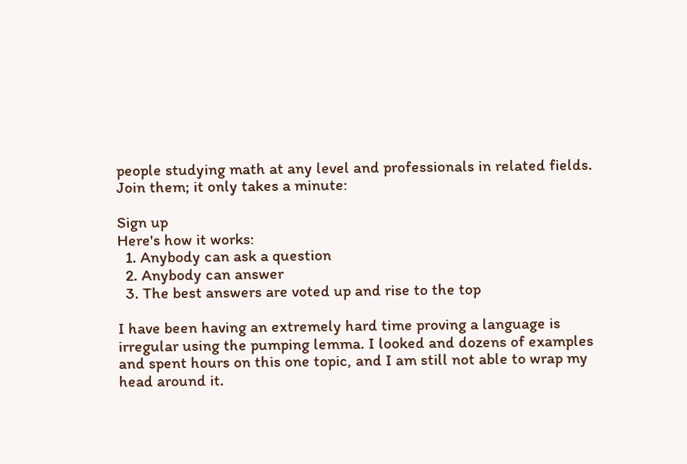people studying math at any level and professionals in related fields. Join them; it only takes a minute:

Sign up
Here's how it works:
  1. Anybody can ask a question
  2. Anybody can answer
  3. The best answers are voted up and rise to the top

I have been having an extremely hard time proving a language is irregular using the pumping lemma. I looked and dozens of examples and spent hours on this one topic, and I am still not able to wrap my head around it.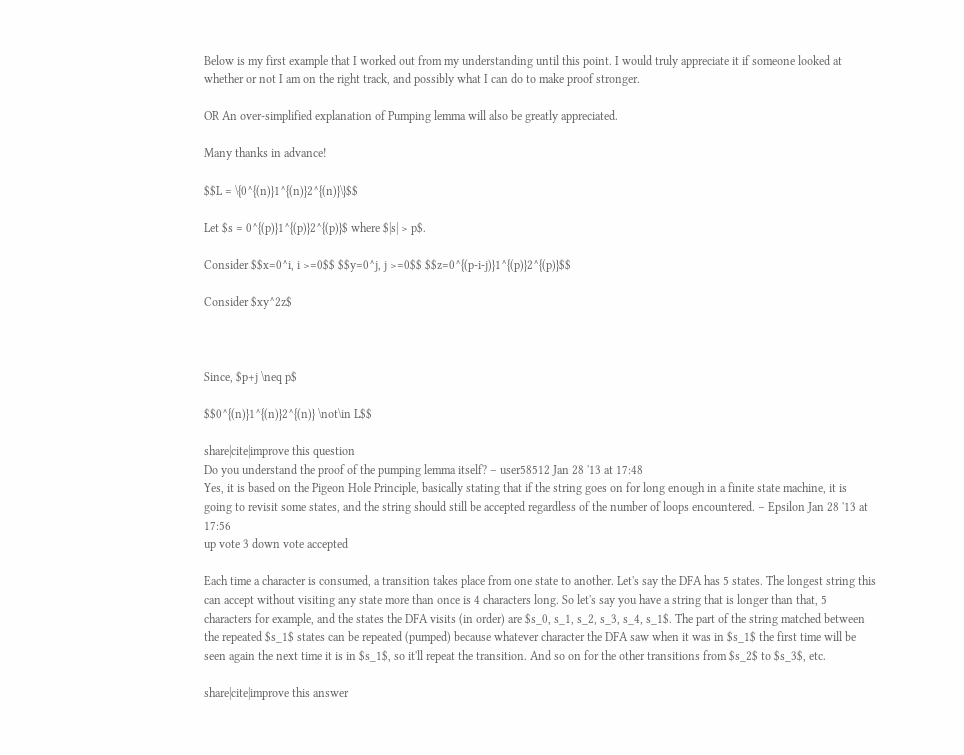Below is my first example that I worked out from my understanding until this point. I would truly appreciate it if someone looked at whether or not I am on the right track, and possibly what I can do to make proof stronger.

OR An over-simplified explanation of Pumping lemma will also be greatly appreciated.

Many thanks in advance!

$$L = \{0^{(n)}1^{(n)}2^{(n)}\}$$

Let $s = 0^{(p)}1^{(p)}2^{(p)}$ where $|s| > p$.

Consider $$x=0^i, i >=0$$ $$y=0^j, j >=0$$ $$z=0^{(p-i-j)}1^{(p)}2^{(p)}$$

Consider $xy^2z$



Since, $p+j \neq p$

$$0^{(n)}1^{(n)}2^{(n)} \not\in L$$

share|cite|improve this question
Do you understand the proof of the pumping lemma itself? – user58512 Jan 28 '13 at 17:48
Yes, it is based on the Pigeon Hole Principle, basically stating that if the string goes on for long enough in a finite state machine, it is going to revisit some states, and the string should still be accepted regardless of the number of loops encountered. – Epsilon Jan 28 '13 at 17:56
up vote 3 down vote accepted

Each time a character is consumed, a transition takes place from one state to another. Let's say the DFA has 5 states. The longest string this can accept without visiting any state more than once is 4 characters long. So let's say you have a string that is longer than that, 5 characters for example, and the states the DFA visits (in order) are $s_0, s_1, s_2, s_3, s_4, s_1$. The part of the string matched between the repeated $s_1$ states can be repeated (pumped) because whatever character the DFA saw when it was in $s_1$ the first time will be seen again the next time it is in $s_1$, so it'll repeat the transition. And so on for the other transitions from $s_2$ to $s_3$, etc.

share|cite|improve this answer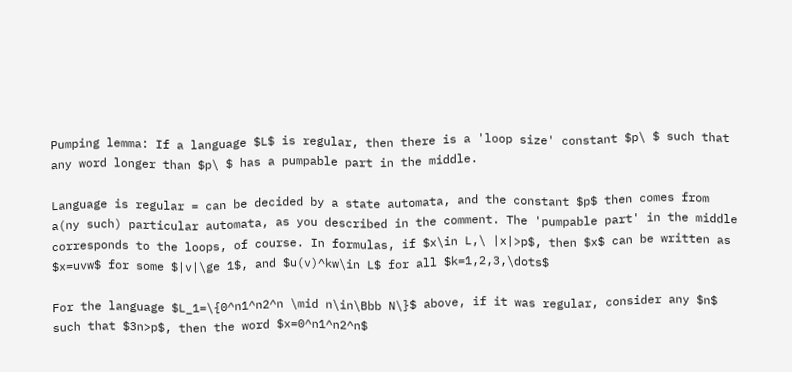Pumping lemma: If a language $L$ is regular, then there is a 'loop size' constant $p\ $ such that any word longer than $p\ $ has a pumpable part in the middle.

Language is regular = can be decided by a state automata, and the constant $p$ then comes from a(ny such) particular automata, as you described in the comment. The 'pumpable part' in the middle corresponds to the loops, of course. In formulas, if $x\in L,\ |x|>p$, then $x$ can be written as $x=uvw$ for some $|v|\ge 1$, and $u(v)^kw\in L$ for all $k=1,2,3,\dots$

For the language $L_1=\{0^n1^n2^n \mid n\in\Bbb N\}$ above, if it was regular, consider any $n$ such that $3n>p$, then the word $x=0^n1^n2^n$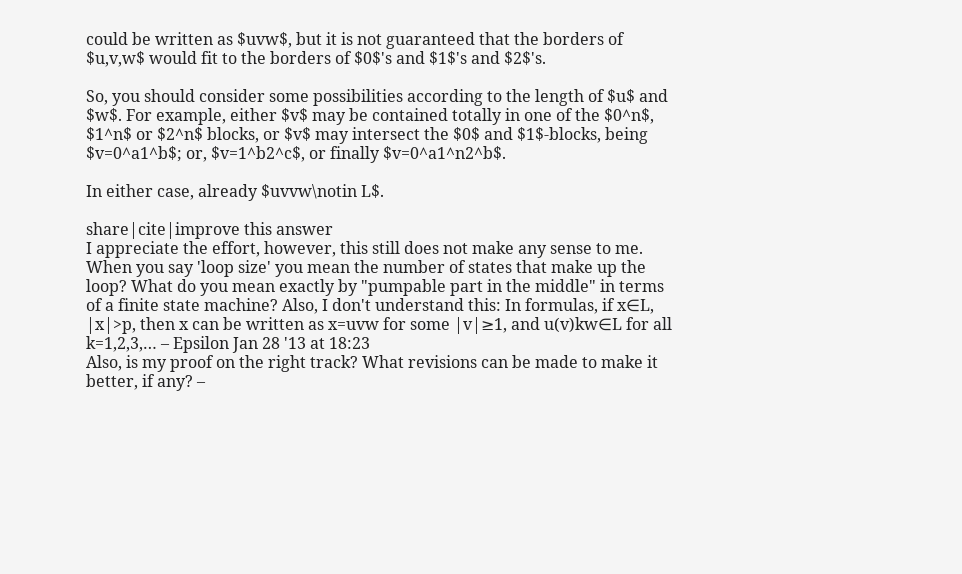could be written as $uvw$, but it is not guaranteed that the borders of $u,v,w$ would fit to the borders of $0$'s and $1$'s and $2$'s.

So, you should consider some possibilities according to the length of $u$ and $w$. For example, either $v$ may be contained totally in one of the $0^n$, $1^n$ or $2^n$ blocks, or $v$ may intersect the $0$ and $1$-blocks, being $v=0^a1^b$; or, $v=1^b2^c$, or finally $v=0^a1^n2^b$.

In either case, already $uvvw\notin L$.

share|cite|improve this answer
I appreciate the effort, however, this still does not make any sense to me. When you say 'loop size' you mean the number of states that make up the loop? What do you mean exactly by "pumpable part in the middle" in terms of a finite state machine? Also, I don't understand this: In formulas, if x∈L, |x|>p, then x can be written as x=uvw for some |v|≥1, and u(v)kw∈L for all k=1,2,3,… – Epsilon Jan 28 '13 at 18:23
Also, is my proof on the right track? What revisions can be made to make it better, if any? –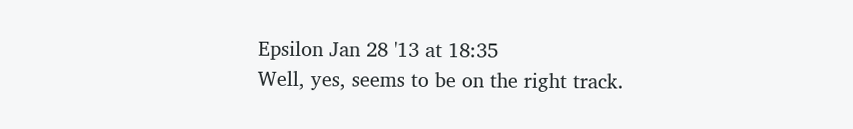Epsilon Jan 28 '13 at 18:35
Well, yes, seems to be on the right track.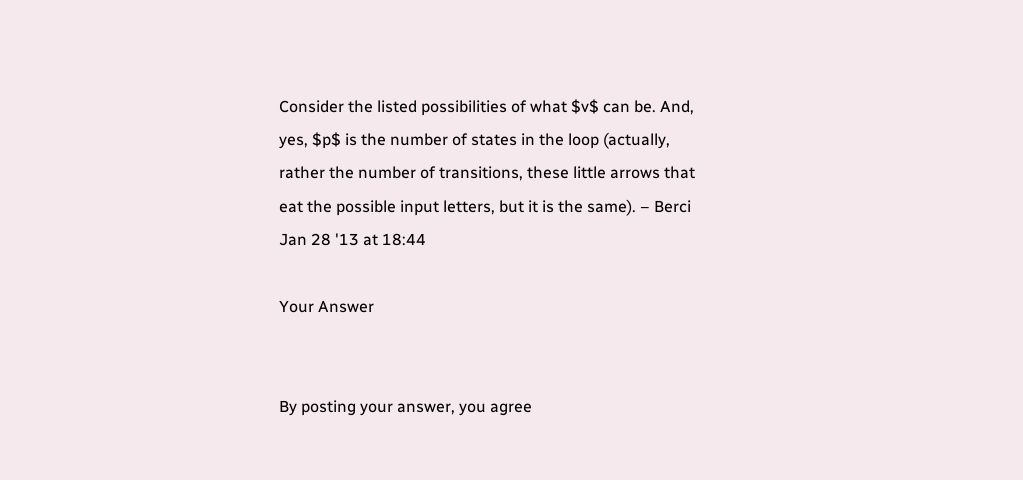Consider the listed possibilities of what $v$ can be. And, yes, $p$ is the number of states in the loop (actually, rather the number of transitions, these little arrows that eat the possible input letters, but it is the same). – Berci Jan 28 '13 at 18:44

Your Answer


By posting your answer, you agree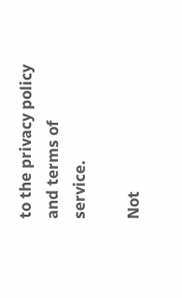to the privacy policy and terms of service.

Not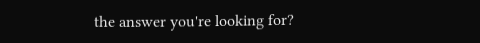the answer you're looking for?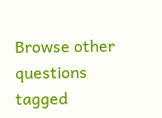Browse other questions tagged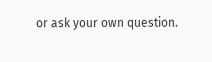or ask your own question.